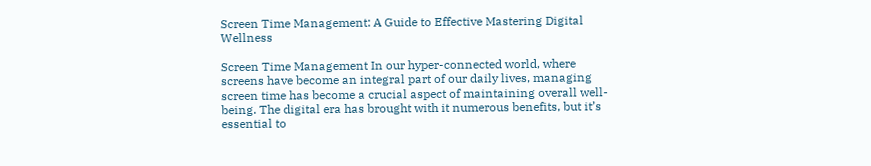Screen Time Management: A Guide to Effective Mastering Digital Wellness

Screen Time Management In our hyper-connected world, where screens have become an integral part of our daily lives, managing screen time has become a crucial aspect of maintaining overall well-being. The digital era has brought with it numerous benefits, but it’s essential to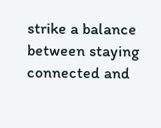strike a balance between staying connected and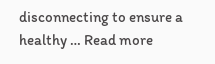disconnecting to ensure a healthy … Read more